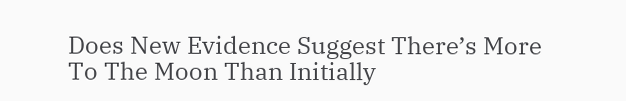Does New Evidence Suggest There’s More To The Moon Than Initially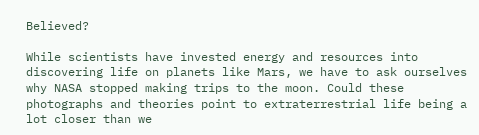Believed?

While scientists have invested energy and resources into discovering life on planets like Mars, we have to ask ourselves why NASA stopped making trips to the moon. Could these photographs and theories point to extraterrestrial life being a lot closer than we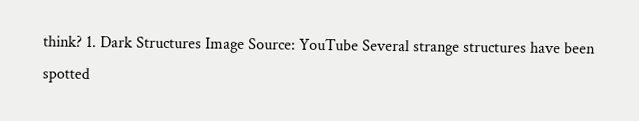think? 1. Dark Structures Image Source: YouTube Several strange structures have been spotted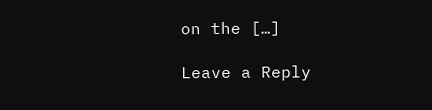on the […]

Leave a Reply